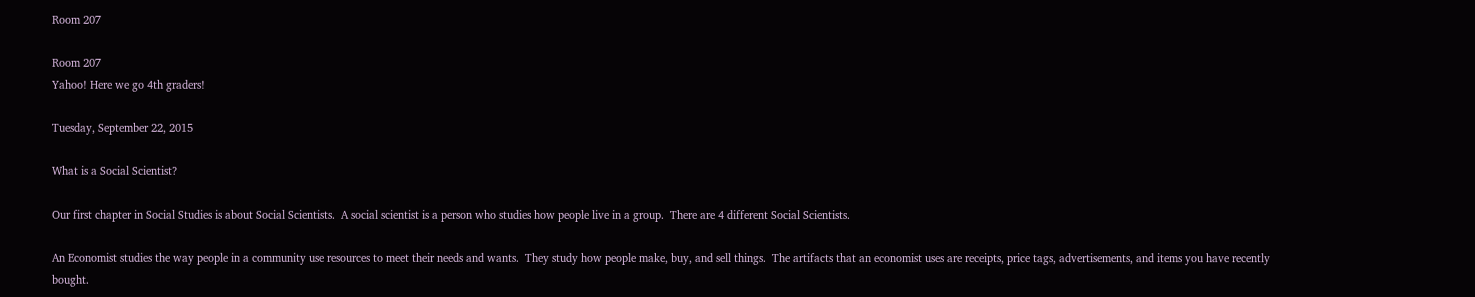Room 207

Room 207
Yahoo! Here we go 4th graders!

Tuesday, September 22, 2015

What is a Social Scientist?

Our first chapter in Social Studies is about Social Scientists.  A social scientist is a person who studies how people live in a group.  There are 4 different Social Scientists.

An Economist studies the way people in a community use resources to meet their needs and wants.  They study how people make, buy, and sell things.  The artifacts that an economist uses are receipts, price tags, advertisements, and items you have recently bought.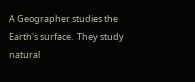A Geographer studies the Earth's surface.  They study natural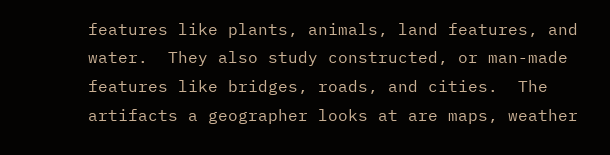features like plants, animals, land features, and water.  They also study constructed, or man-made features like bridges, roads, and cities.  The artifacts a geographer looks at are maps, weather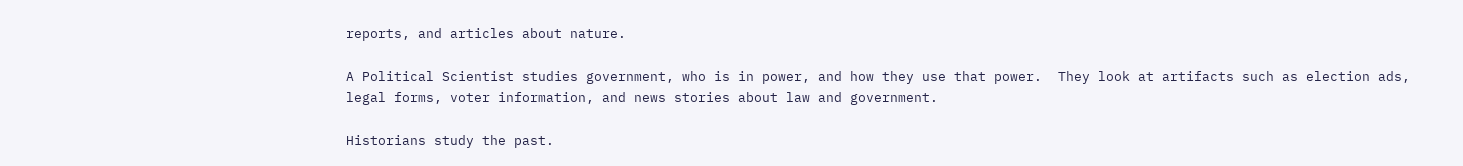reports, and articles about nature.

A Political Scientist studies government, who is in power, and how they use that power.  They look at artifacts such as election ads, legal forms, voter information, and news stories about law and government.

Historians study the past.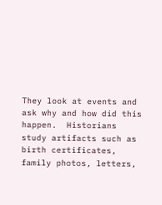They look at events and ask why and how did this happen.  Historians study artifacts such as birth certificates, family photos, letters,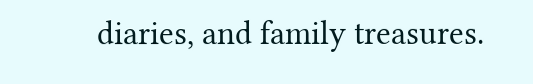diaries, and family treasures.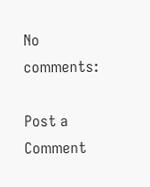No comments:

Post a Comment